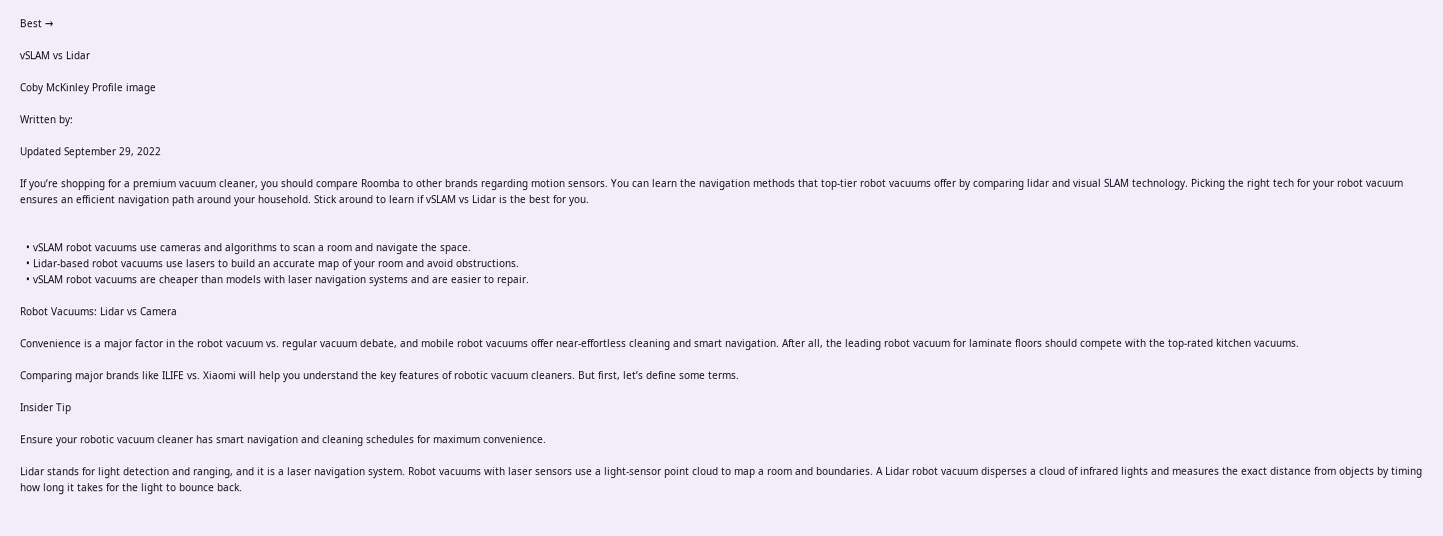Best →

vSLAM vs Lidar

Coby McKinley Profile image

Written by:

Updated September 29, 2022

If you’re shopping for a premium vacuum cleaner, you should compare Roomba to other brands regarding motion sensors. You can learn the navigation methods that top-tier robot vacuums offer by comparing lidar and visual SLAM technology. Picking the right tech for your robot vacuum ensures an efficient navigation path around your household. Stick around to learn if vSLAM vs Lidar is the best for you.


  • vSLAM robot vacuums use cameras and algorithms to scan a room and navigate the space.
  • Lidar-based robot vacuums use lasers to build an accurate map of your room and avoid obstructions.
  • vSLAM robot vacuums are cheaper than models with laser navigation systems and are easier to repair.

Robot Vacuums: Lidar vs Camera

Convenience is a major factor in the robot vacuum vs. regular vacuum debate, and mobile robot vacuums offer near-effortless cleaning and smart navigation. After all, the leading robot vacuum for laminate floors should compete with the top-rated kitchen vacuums.

Comparing major brands like ILIFE vs. Xiaomi will help you understand the key features of robotic vacuum cleaners. But first, let’s define some terms.

Insider Tip

Ensure your robotic vacuum cleaner has smart navigation and cleaning schedules for maximum convenience.

Lidar stands for light detection and ranging, and it is a laser navigation system. Robot vacuums with laser sensors use a light-sensor point cloud to map a room and boundaries. A Lidar robot vacuum disperses a cloud of infrared lights and measures the exact distance from objects by timing how long it takes for the light to bounce back.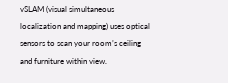vSLAM (visual simultaneous localization and mapping) uses optical sensors to scan your room’s ceiling and furniture within view.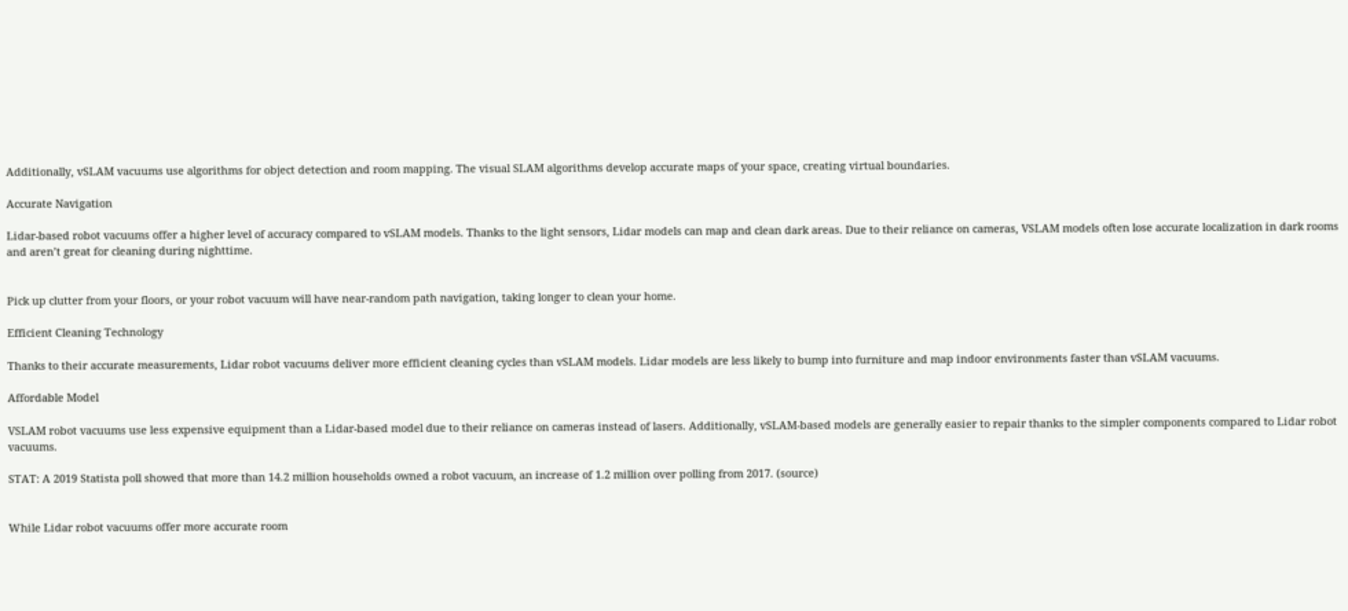Additionally, vSLAM vacuums use algorithms for object detection and room mapping. The visual SLAM algorithms develop accurate maps of your space, creating virtual boundaries.

Accurate Navigation

Lidar-based robot vacuums offer a higher level of accuracy compared to vSLAM models. Thanks to the light sensors, Lidar models can map and clean dark areas. Due to their reliance on cameras, VSLAM models often lose accurate localization in dark rooms and aren’t great for cleaning during nighttime.


Pick up clutter from your floors, or your robot vacuum will have near-random path navigation, taking longer to clean your home.

Efficient Cleaning Technology

Thanks to their accurate measurements, Lidar robot vacuums deliver more efficient cleaning cycles than vSLAM models. Lidar models are less likely to bump into furniture and map indoor environments faster than vSLAM vacuums.

Affordable Model

VSLAM robot vacuums use less expensive equipment than a Lidar-based model due to their reliance on cameras instead of lasers. Additionally, vSLAM-based models are generally easier to repair thanks to the simpler components compared to Lidar robot vacuums.

STAT: A 2019 Statista poll showed that more than 14.2 million households owned a robot vacuum, an increase of 1.2 million over polling from 2017. (source)


While Lidar robot vacuums offer more accurate room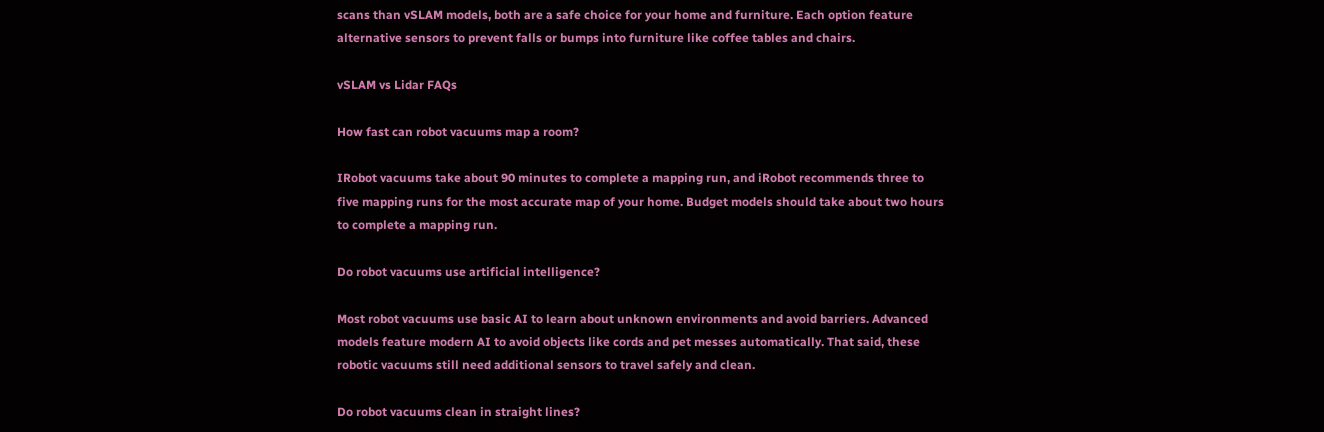scans than vSLAM models, both are a safe choice for your home and furniture. Each option feature alternative sensors to prevent falls or bumps into furniture like coffee tables and chairs.

vSLAM vs Lidar FAQs

How fast can robot vacuums map a room?

IRobot vacuums take about 90 minutes to complete a mapping run, and iRobot recommends three to five mapping runs for the most accurate map of your home. Budget models should take about two hours to complete a mapping run.

Do robot vacuums use artificial intelligence?

Most robot vacuums use basic AI to learn about unknown environments and avoid barriers. Advanced models feature modern AI to avoid objects like cords and pet messes automatically. That said, these robotic vacuums still need additional sensors to travel safely and clean.

Do robot vacuums clean in straight lines?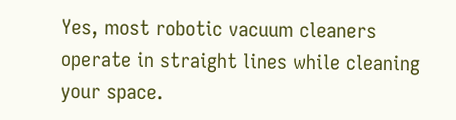Yes, most robotic vacuum cleaners operate in straight lines while cleaning your space.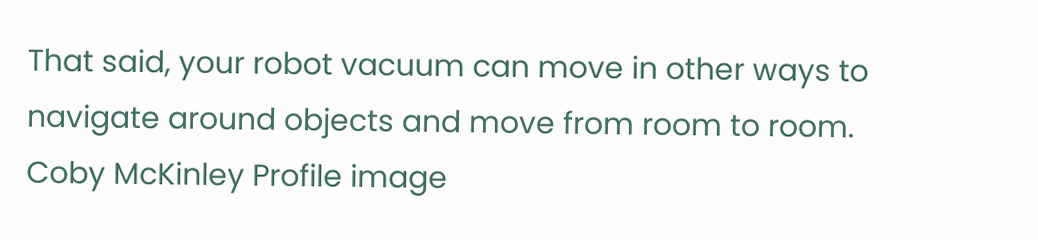That said, your robot vacuum can move in other ways to navigate around objects and move from room to room.
Coby McKinley Profile image